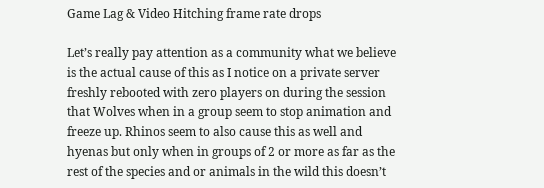Game Lag & Video Hitching frame rate drops

Let’s really pay attention as a community what we believe is the actual cause of this as I notice on a private server freshly rebooted with zero players on during the session that Wolves when in a group seem to stop animation and freeze up. Rhinos seem to also cause this as well and hyenas but only when in groups of 2 or more as far as the rest of the species and or animals in the wild this doesn’t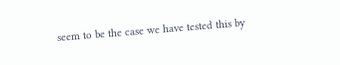seem to be the case we have tested this by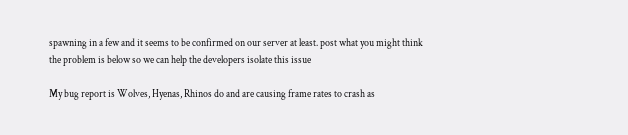spawning in a few and it seems to be confirmed on our server at least. post what you might think the problem is below so we can help the developers isolate this issue

My bug report is Wolves, Hyenas, Rhinos do and are causing frame rates to crash as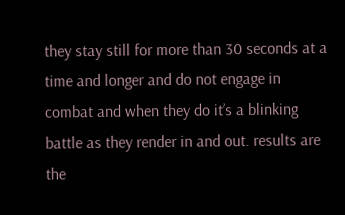they stay still for more than 30 seconds at a time and longer and do not engage in combat and when they do it’s a blinking battle as they render in and out. results are the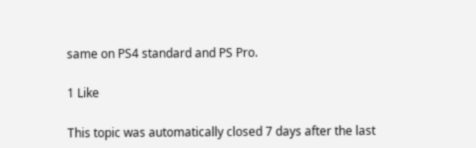same on PS4 standard and PS Pro.

1 Like

This topic was automatically closed 7 days after the last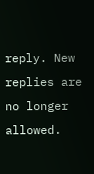reply. New replies are no longer allowed.